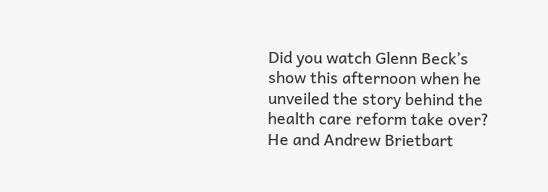Did you watch Glenn Beck’s show this afternoon when he unveiled the story behind the health care reform take over?  He and Andrew Brietbart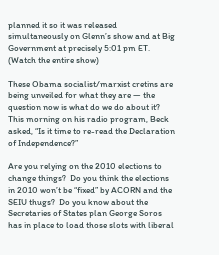planned it so it was released simultaneously on Glenn’s show and at Big Government at precisely 5:01 pm ET. (Watch the entire show)

These Obama socialist/marxist cretins are being unveiled for what they are — the question now is what do we do about it?  This morning on his radio program, Beck asked, “Is it time to re-read the Declaration of Independence?”

Are you relying on the 2010 elections to change things?  Do you think the elections in 2010 won’t be “fixed” by ACORN and the SEIU thugs?  Do you know about the Secretaries of States plan George Soros has in place to load those slots with liberal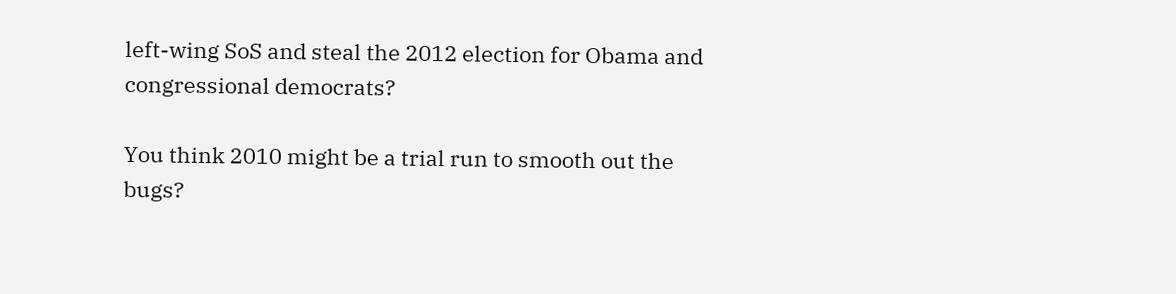left-wing SoS and steal the 2012 election for Obama and congressional democrats?

You think 2010 might be a trial run to smooth out the bugs?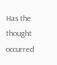Has the thought occurred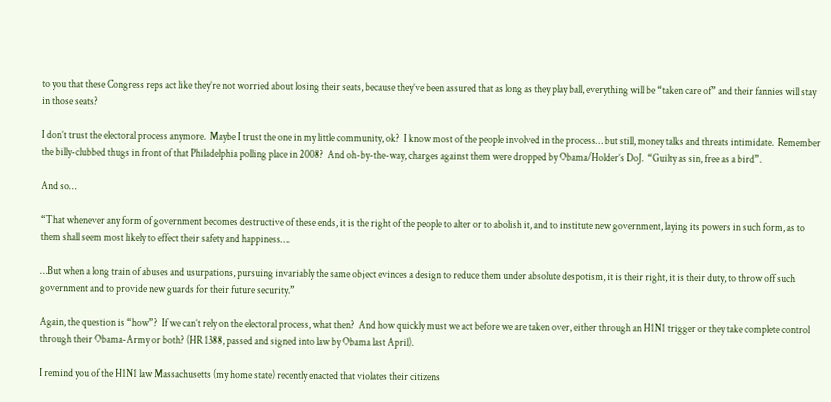to you that these Congress reps act like they’re not worried about losing their seats, because they’ve been assured that as long as they play ball, everything will be “taken care of” and their fannies will stay in those seats?

I don’t trust the electoral process anymore.  Maybe I trust the one in my little community, ok?  I know most of the people involved in the process… but still, money talks and threats intimidate.  Remember the billy-clubbed thugs in front of that Philadelphia polling place in 2008?  And oh-by-the-way, charges against them were dropped by Obama/Holder’s DoJ.  “Guilty as sin, free as a bird”.

And so…

“That whenever any form of government becomes destructive of these ends, it is the right of the people to alter or to abolish it, and to institute new government, laying its powers in such form, as to them shall seem most likely to effect their safety and happiness….

…But when a long train of abuses and usurpations, pursuing invariably the same object evinces a design to reduce them under absolute despotism, it is their right, it is their duty, to throw off such government and to provide new guards for their future security.”

Again, the question is “how”?  If we can’t rely on the electoral process, what then?  And how quickly must we act before we are taken over, either through an H1N1 trigger or they take complete control through their Obama-Army or both? (HR 1388, passed and signed into law by Obama last April).

I remind you of the H1N1 law Massachusetts (my home state) recently enacted that violates their citizens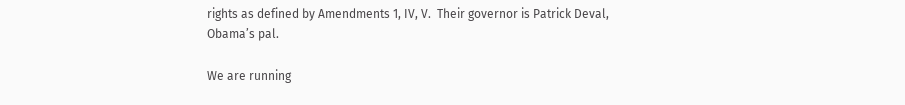rights as defined by Amendments 1, IV, V.  Their governor is Patrick Deval, Obama’s pal.

We are running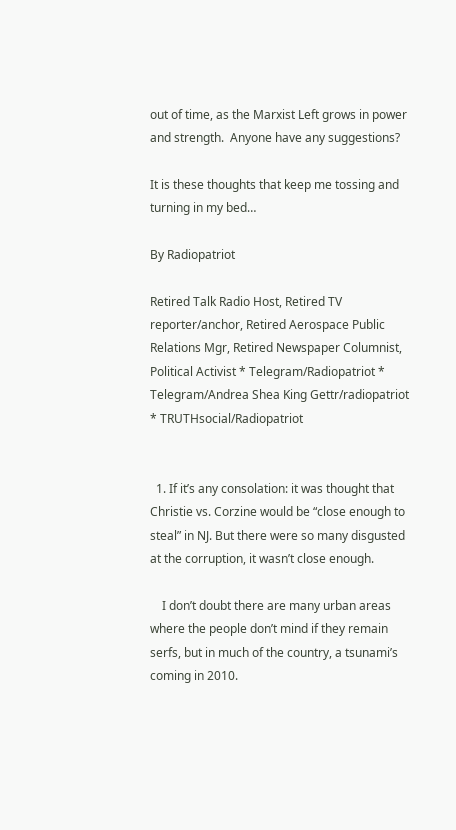out of time, as the Marxist Left grows in power and strength.  Anyone have any suggestions?

It is these thoughts that keep me tossing and turning in my bed…

By Radiopatriot

Retired Talk Radio Host, Retired TV reporter/anchor, Retired Aerospace Public Relations Mgr, Retired Newspaper Columnist, Political Activist * Telegram/Radiopatriot * Telegram/Andrea Shea King Gettr/radiopatriot * TRUTHsocial/Radiopatriot


  1. If it’s any consolation: it was thought that Christie vs. Corzine would be “close enough to steal” in NJ. But there were so many disgusted at the corruption, it wasn’t close enough.

    I don’t doubt there are many urban areas where the people don’t mind if they remain serfs, but in much of the country, a tsunami’s coming in 2010.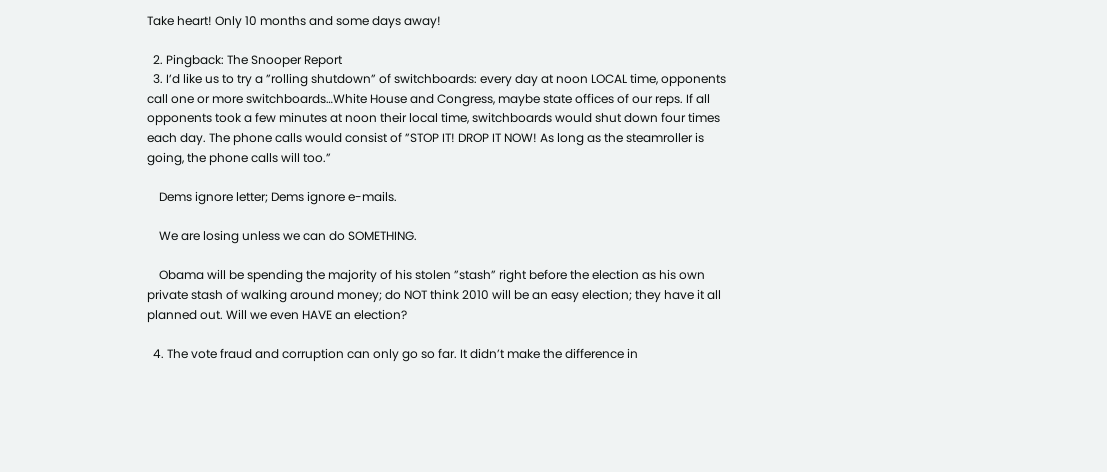Take heart! Only 10 months and some days away!

  2. Pingback: The Snooper Report
  3. I’d like us to try a ”rolling shutdown” of switchboards: every day at noon LOCAL time, opponents call one or more switchboards…White House and Congress, maybe state offices of our reps. If all opponents took a few minutes at noon their local time, switchboards would shut down four times each day. The phone calls would consist of ”STOP IT! DROP IT NOW! As long as the steamroller is going, the phone calls will too.”

    Dems ignore letter; Dems ignore e-mails.

    We are losing unless we can do SOMETHING.

    Obama will be spending the majority of his stolen ”stash” right before the election as his own private stash of walking around money; do NOT think 2010 will be an easy election; they have it all planned out. Will we even HAVE an election?

  4. The vote fraud and corruption can only go so far. It didn’t make the difference in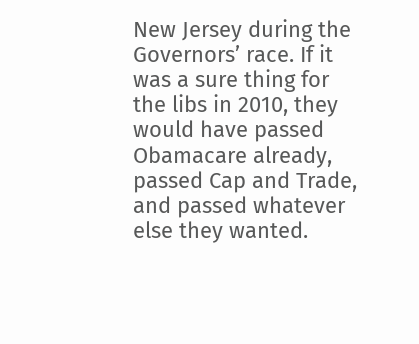New Jersey during the Governors’ race. If it was a sure thing for the libs in 2010, they would have passed Obamacare already, passed Cap and Trade, and passed whatever else they wanted.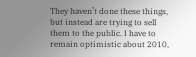They haven’t done these things, but instead are trying to sell them to the public. I have to remain optimistic about 2010,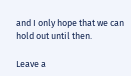and I only hope that we can hold out until then.

Leave a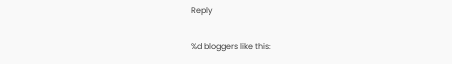Reply

%d bloggers like this: